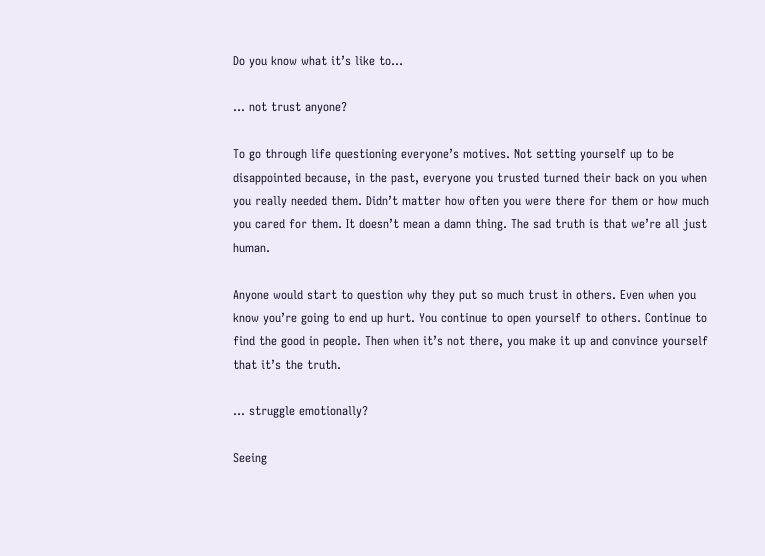Do you know what it’s like to…

… not trust anyone?

To go through life questioning everyone’s motives. Not setting yourself up to be disappointed because, in the past, everyone you trusted turned their back on you when you really needed them. Didn’t matter how often you were there for them or how much you cared for them. It doesn’t mean a damn thing. The sad truth is that we’re all just human.

Anyone would start to question why they put so much trust in others. Even when you know you’re going to end up hurt. You continue to open yourself to others. Continue to find the good in people. Then when it’s not there, you make it up and convince yourself that it’s the truth.

… struggle emotionally?

Seeing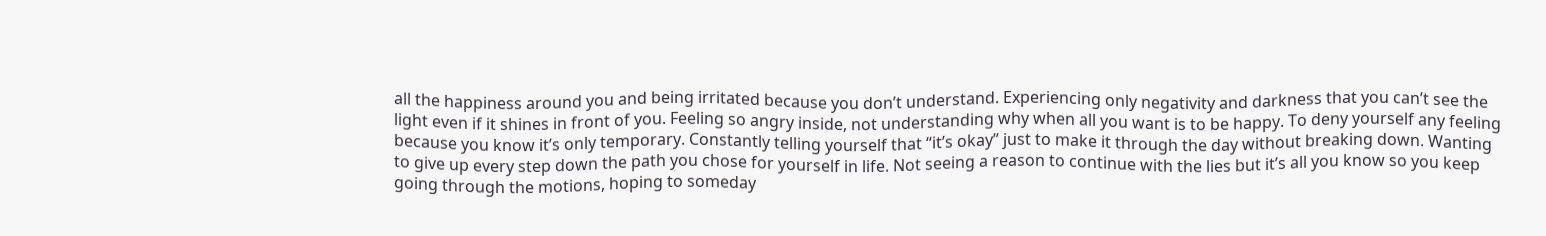all the happiness around you and being irritated because you don’t understand. Experiencing only negativity and darkness that you can’t see the light even if it shines in front of you. Feeling so angry inside, not understanding why when all you want is to be happy. To deny yourself any feeling because you know it’s only temporary. Constantly telling yourself that “it’s okay” just to make it through the day without breaking down. Wanting to give up every step down the path you chose for yourself in life. Not seeing a reason to continue with the lies but it’s all you know so you keep going through the motions, hoping to someday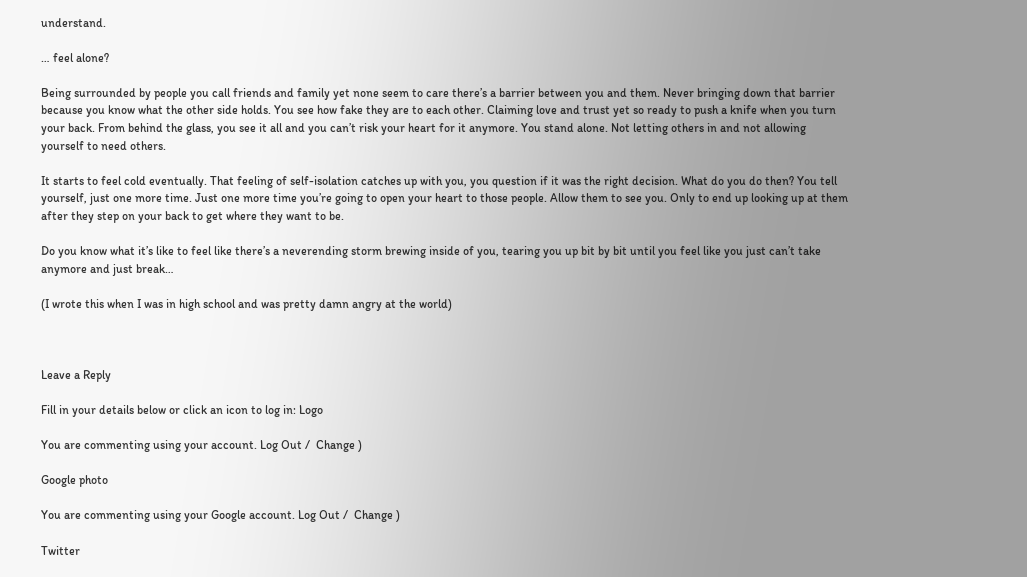understand.

… feel alone?

Being surrounded by people you call friends and family yet none seem to care there’s a barrier between you and them. Never bringing down that barrier because you know what the other side holds. You see how fake they are to each other. Claiming love and trust yet so ready to push a knife when you turn your back. From behind the glass, you see it all and you can’t risk your heart for it anymore. You stand alone. Not letting others in and not allowing yourself to need others.

It starts to feel cold eventually. That feeling of self-isolation catches up with you, you question if it was the right decision. What do you do then? You tell yourself, just one more time. Just one more time you’re going to open your heart to those people. Allow them to see you. Only to end up looking up at them after they step on your back to get where they want to be.

Do you know what it’s like to feel like there’s a neverending storm brewing inside of you, tearing you up bit by bit until you feel like you just can’t take anymore and just break…

(I wrote this when I was in high school and was pretty damn angry at the world)



Leave a Reply

Fill in your details below or click an icon to log in: Logo

You are commenting using your account. Log Out /  Change )

Google photo

You are commenting using your Google account. Log Out /  Change )

Twitter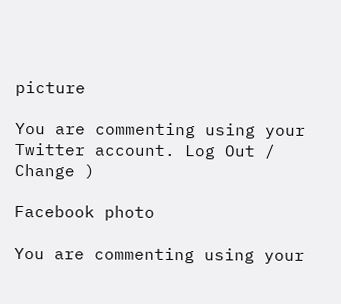picture

You are commenting using your Twitter account. Log Out /  Change )

Facebook photo

You are commenting using your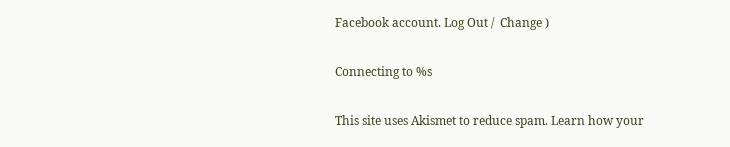Facebook account. Log Out /  Change )

Connecting to %s

This site uses Akismet to reduce spam. Learn how your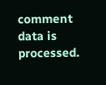comment data is processed.